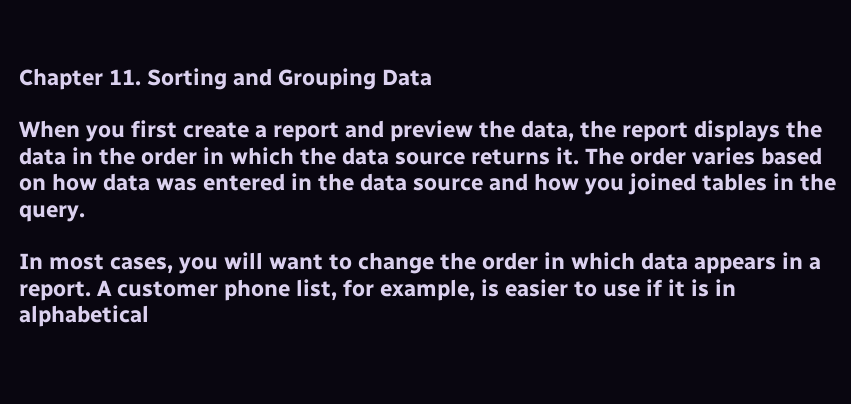Chapter 11. Sorting and Grouping Data

When you first create a report and preview the data, the report displays the data in the order in which the data source returns it. The order varies based on how data was entered in the data source and how you joined tables in the query.

In most cases, you will want to change the order in which data appears in a report. A customer phone list, for example, is easier to use if it is in alphabetical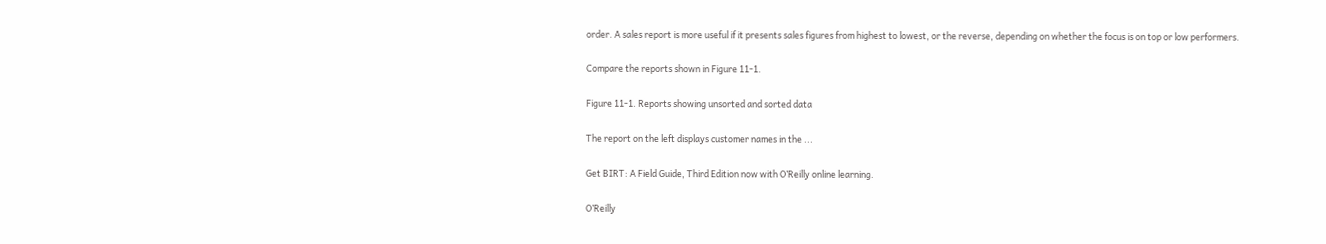order. A sales report is more useful if it presents sales figures from highest to lowest, or the reverse, depending on whether the focus is on top or low performers.

Compare the reports shown in Figure 11-1.

Figure 11-1. Reports showing unsorted and sorted data

The report on the left displays customer names in the ...

Get BIRT: A Field Guide, Third Edition now with O’Reilly online learning.

O’Reilly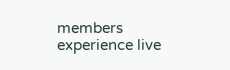members experience live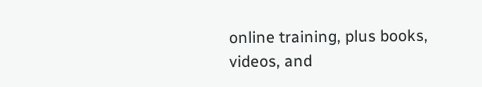online training, plus books, videos, and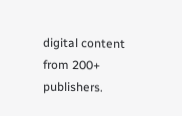digital content from 200+ publishers.